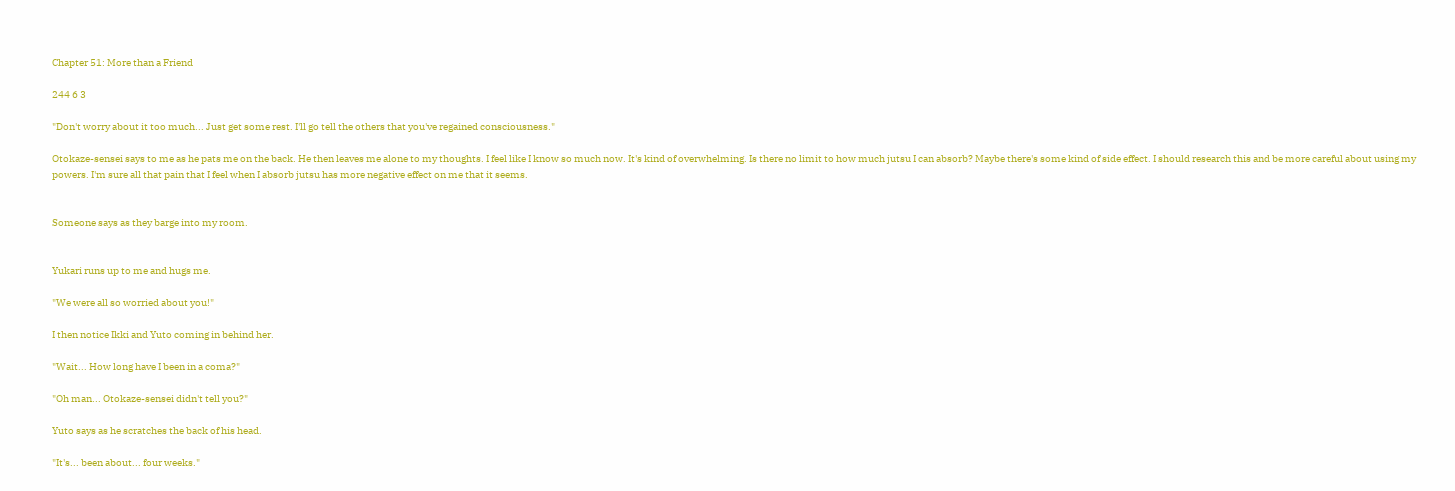Chapter 51: More than a Friend

244 6 3

"Don't worry about it too much... Just get some rest. I'll go tell the others that you've regained consciousness."

Otokaze-sensei says to me as he pats me on the back. He then leaves me alone to my thoughts. I feel like I know so much now. It's kind of overwhelming. Is there no limit to how much jutsu I can absorb? Maybe there's some kind of side effect. I should research this and be more careful about using my powers. I'm sure all that pain that I feel when I absorb jutsu has more negative effect on me that it seems.


Someone says as they barge into my room.


Yukari runs up to me and hugs me.

"We were all so worried about you!"

I then notice Ikki and Yuto coming in behind her.

"Wait... How long have I been in a coma?"

"Oh man... Otokaze-sensei didn't tell you?"

Yuto says as he scratches the back of his head.

"It's... been about... four weeks."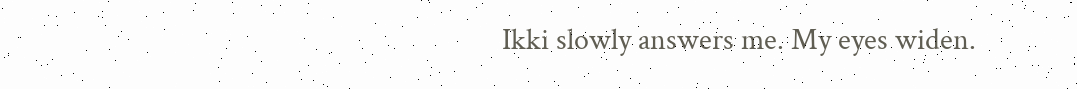Ikki slowly answers me. My eyes widen.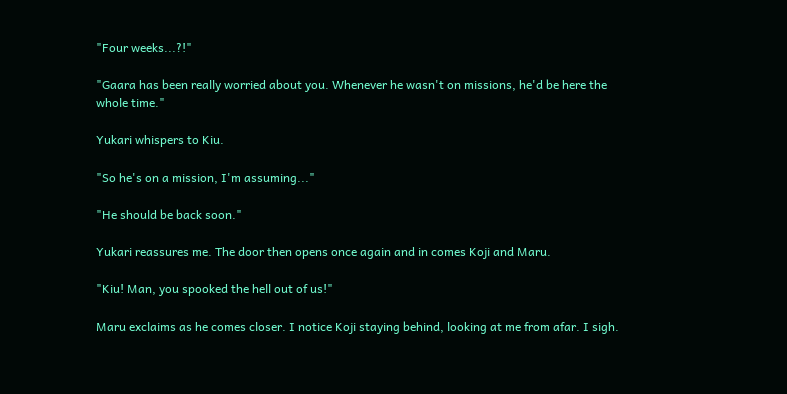"Four weeks...?!"

"Gaara has been really worried about you. Whenever he wasn't on missions, he'd be here the whole time."

Yukari whispers to Kiu.

"So he's on a mission, I'm assuming..."

"He should be back soon."

Yukari reassures me. The door then opens once again and in comes Koji and Maru.

"Kiu! Man, you spooked the hell out of us!"

Maru exclaims as he comes closer. I notice Koji staying behind, looking at me from afar. I sigh.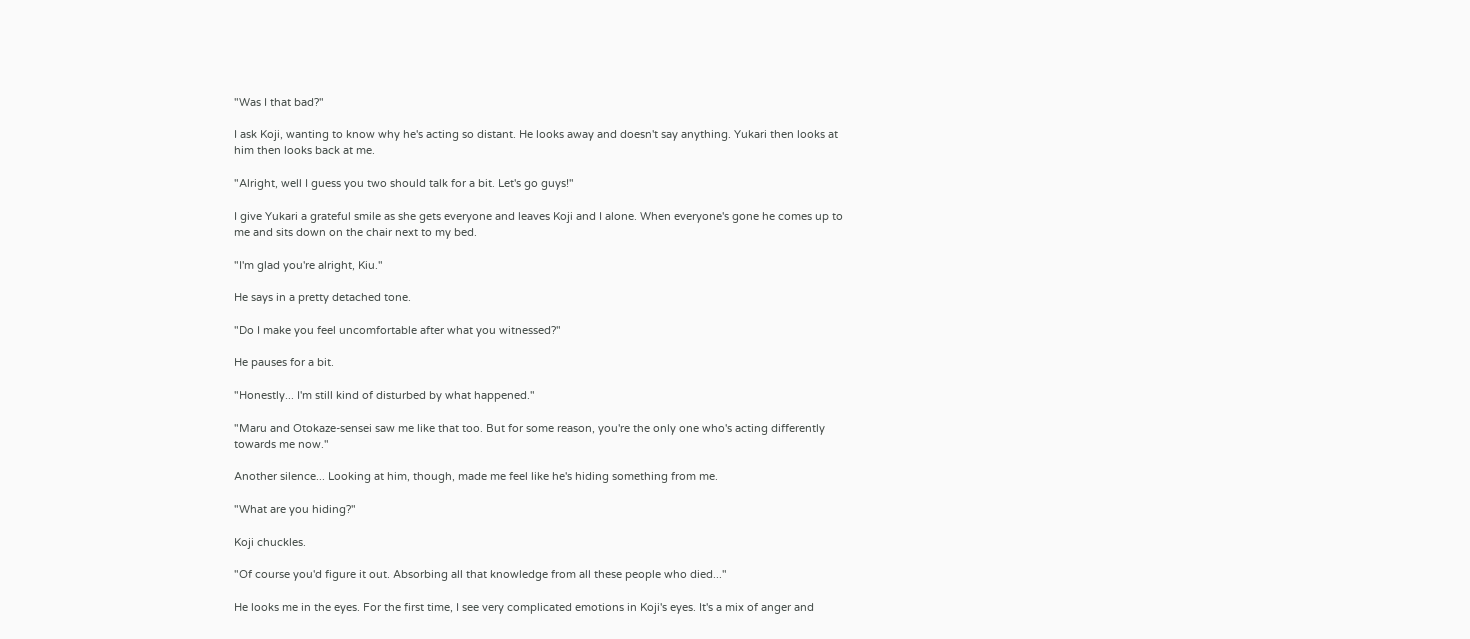"Was I that bad?"

I ask Koji, wanting to know why he's acting so distant. He looks away and doesn't say anything. Yukari then looks at him then looks back at me.

"Alright, well I guess you two should talk for a bit. Let's go guys!"

I give Yukari a grateful smile as she gets everyone and leaves Koji and I alone. When everyone's gone he comes up to me and sits down on the chair next to my bed.

"I'm glad you're alright, Kiu."

He says in a pretty detached tone.

"Do I make you feel uncomfortable after what you witnessed?"

He pauses for a bit.

"Honestly... I'm still kind of disturbed by what happened."

"Maru and Otokaze-sensei saw me like that too. But for some reason, you're the only one who's acting differently towards me now."

Another silence... Looking at him, though, made me feel like he's hiding something from me.

"What are you hiding?"

Koji chuckles.

"Of course you'd figure it out. Absorbing all that knowledge from all these people who died..."

He looks me in the eyes. For the first time, I see very complicated emotions in Koji's eyes. It's a mix of anger and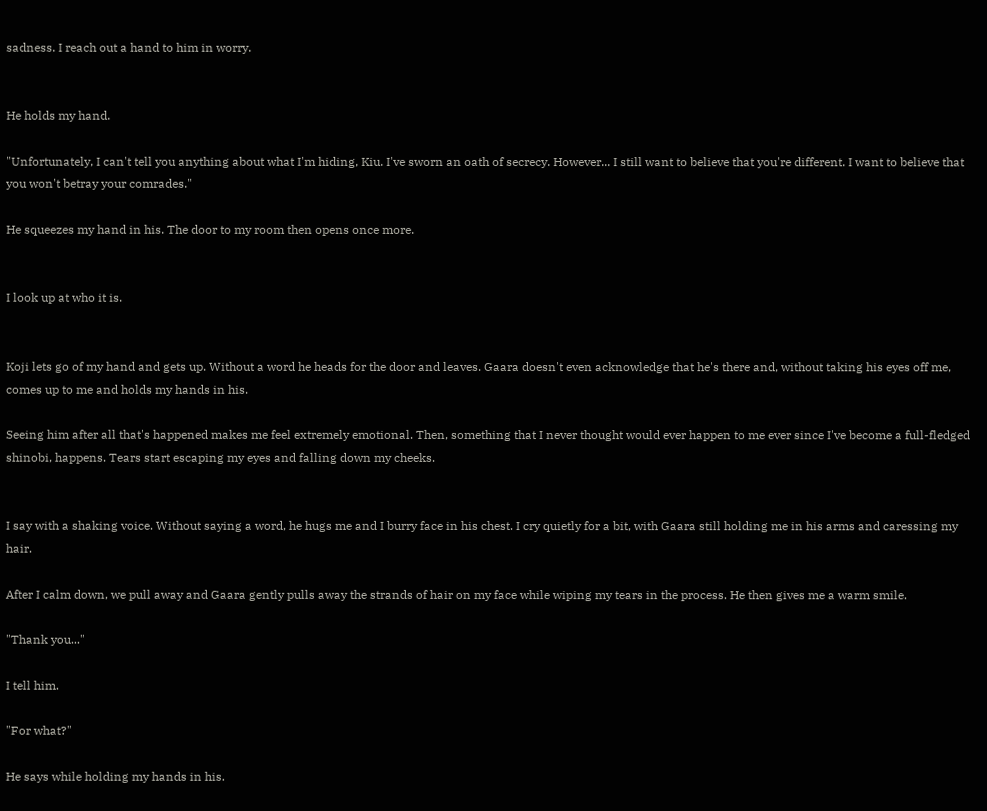sadness. I reach out a hand to him in worry.


He holds my hand.

"Unfortunately, I can't tell you anything about what I'm hiding, Kiu. I've sworn an oath of secrecy. However... I still want to believe that you're different. I want to believe that you won't betray your comrades."

He squeezes my hand in his. The door to my room then opens once more.


I look up at who it is.


Koji lets go of my hand and gets up. Without a word he heads for the door and leaves. Gaara doesn't even acknowledge that he's there and, without taking his eyes off me, comes up to me and holds my hands in his.

Seeing him after all that's happened makes me feel extremely emotional. Then, something that I never thought would ever happen to me ever since I've become a full-fledged shinobi, happens. Tears start escaping my eyes and falling down my cheeks.


I say with a shaking voice. Without saying a word, he hugs me and I burry face in his chest. I cry quietly for a bit, with Gaara still holding me in his arms and caressing my hair.

After I calm down, we pull away and Gaara gently pulls away the strands of hair on my face while wiping my tears in the process. He then gives me a warm smile.

"Thank you..."

I tell him.

"For what?"

He says while holding my hands in his.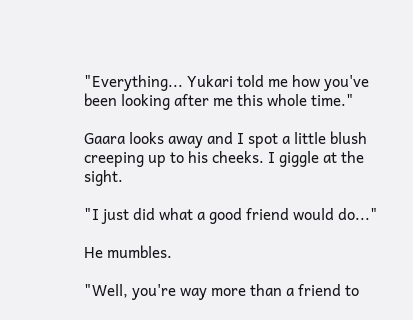"Everything... Yukari told me how you've been looking after me this whole time."

Gaara looks away and I spot a little blush creeping up to his cheeks. I giggle at the sight.

"I just did what a good friend would do..."

He mumbles.

"Well, you're way more than a friend to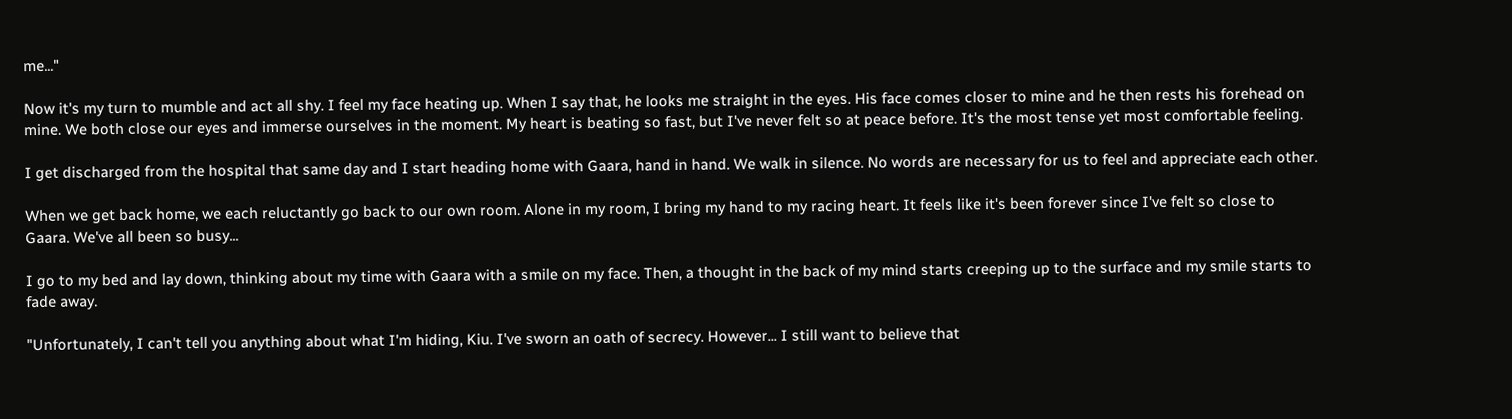me..."

Now it's my turn to mumble and act all shy. I feel my face heating up. When I say that, he looks me straight in the eyes. His face comes closer to mine and he then rests his forehead on mine. We both close our eyes and immerse ourselves in the moment. My heart is beating so fast, but I've never felt so at peace before. It's the most tense yet most comfortable feeling.

I get discharged from the hospital that same day and I start heading home with Gaara, hand in hand. We walk in silence. No words are necessary for us to feel and appreciate each other.

When we get back home, we each reluctantly go back to our own room. Alone in my room, I bring my hand to my racing heart. It feels like it's been forever since I've felt so close to Gaara. We've all been so busy...

I go to my bed and lay down, thinking about my time with Gaara with a smile on my face. Then, a thought in the back of my mind starts creeping up to the surface and my smile starts to fade away.

"Unfortunately, I can't tell you anything about what I'm hiding, Kiu. I've sworn an oath of secrecy. However... I still want to believe that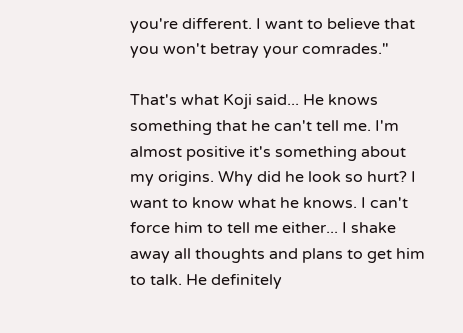you're different. I want to believe that you won't betray your comrades."

That's what Koji said... He knows something that he can't tell me. I'm almost positive it's something about my origins. Why did he look so hurt? I want to know what he knows. I can't force him to tell me either... I shake away all thoughts and plans to get him to talk. He definitely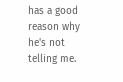has a good reason why he's not telling me.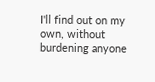I'll find out on my own, without burdening anyone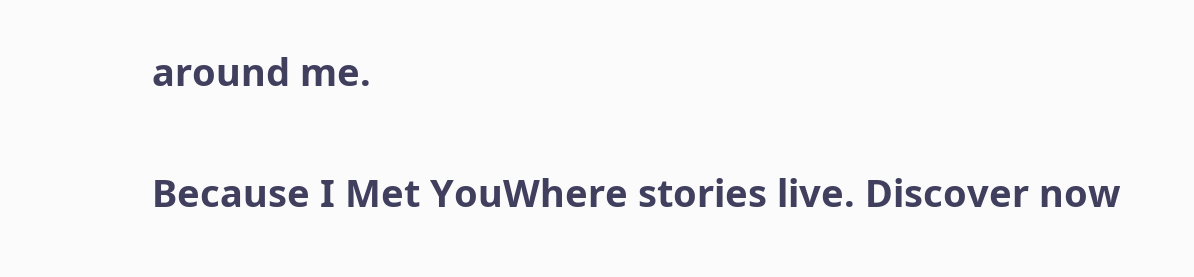around me.

Because I Met YouWhere stories live. Discover now